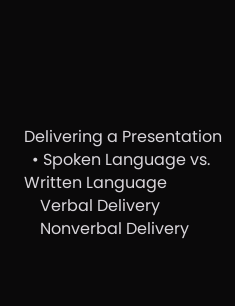Delivering a Presentation
  • Spoken Language vs. Written Language
    Verbal Delivery
    Nonverbal Delivery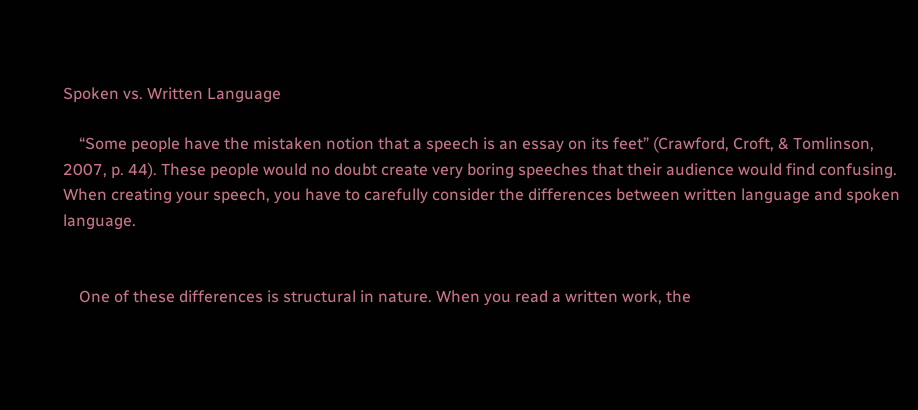Spoken vs. Written Language

    “Some people have the mistaken notion that a speech is an essay on its feet” (Crawford, Croft, & Tomlinson, 2007, p. 44). These people would no doubt create very boring speeches that their audience would find confusing. When creating your speech, you have to carefully consider the differences between written language and spoken language.


    One of these differences is structural in nature. When you read a written work, the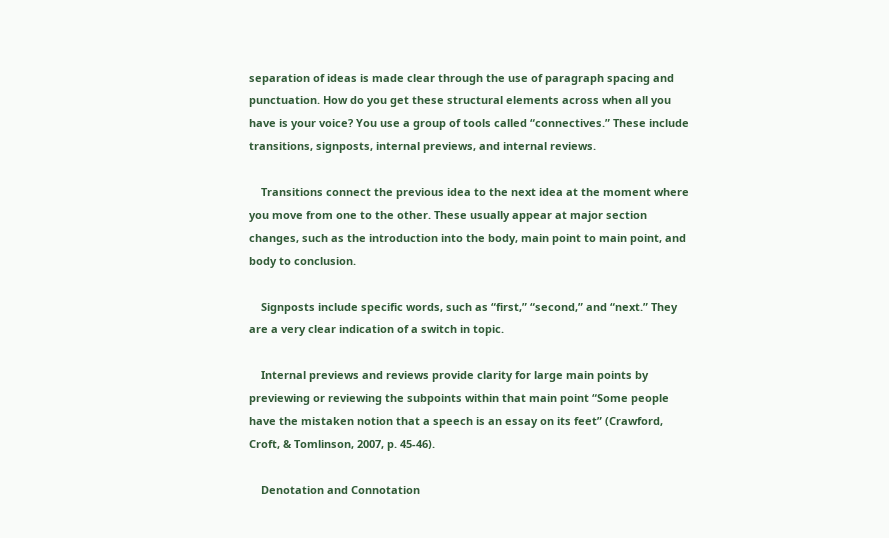separation of ideas is made clear through the use of paragraph spacing and punctuation. How do you get these structural elements across when all you have is your voice? You use a group of tools called “connectives.” These include transitions, signposts, internal previews, and internal reviews.

    Transitions connect the previous idea to the next idea at the moment where you move from one to the other. These usually appear at major section changes, such as the introduction into the body, main point to main point, and body to conclusion.

    Signposts include specific words, such as “first,” “second,” and “next.” They are a very clear indication of a switch in topic.

    Internal previews and reviews provide clarity for large main points by previewing or reviewing the subpoints within that main point “Some people have the mistaken notion that a speech is an essay on its feet” (Crawford, Croft, & Tomlinson, 2007, p. 45-46).

    Denotation and Connotation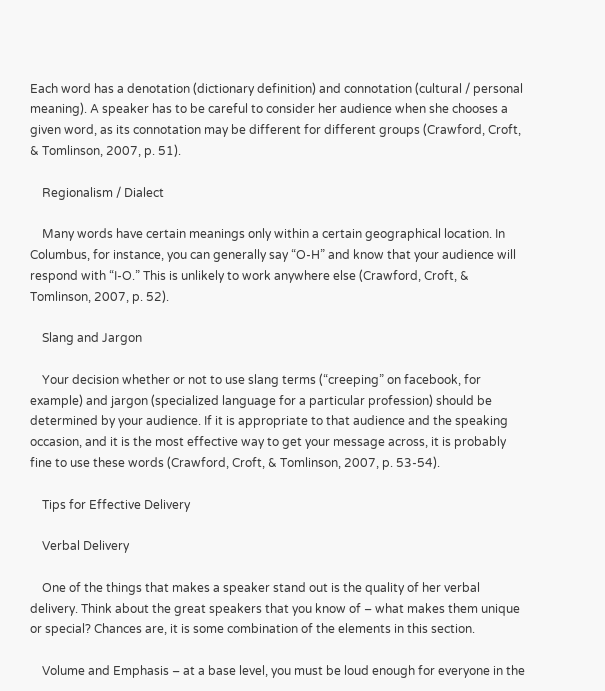Each word has a denotation (dictionary definition) and connotation (cultural / personal meaning). A speaker has to be careful to consider her audience when she chooses a given word, as its connotation may be different for different groups (Crawford, Croft, & Tomlinson, 2007, p. 51).

    Regionalism / Dialect

    Many words have certain meanings only within a certain geographical location. In Columbus, for instance, you can generally say “O-H” and know that your audience will respond with “I-O.” This is unlikely to work anywhere else (Crawford, Croft, & Tomlinson, 2007, p. 52).

    Slang and Jargon

    Your decision whether or not to use slang terms (“creeping” on facebook, for example) and jargon (specialized language for a particular profession) should be determined by your audience. If it is appropriate to that audience and the speaking occasion, and it is the most effective way to get your message across, it is probably fine to use these words (Crawford, Croft, & Tomlinson, 2007, p. 53-54).

    Tips for Effective Delivery

    Verbal Delivery

    One of the things that makes a speaker stand out is the quality of her verbal delivery. Think about the great speakers that you know of – what makes them unique or special? Chances are, it is some combination of the elements in this section.

    Volume and Emphasis – at a base level, you must be loud enough for everyone in the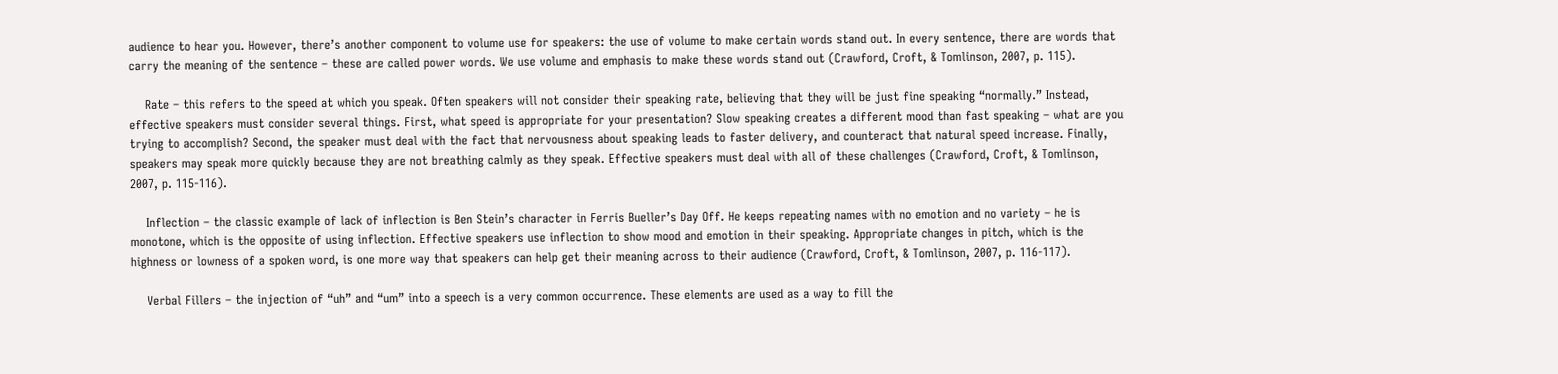audience to hear you. However, there’s another component to volume use for speakers: the use of volume to make certain words stand out. In every sentence, there are words that carry the meaning of the sentence – these are called power words. We use volume and emphasis to make these words stand out (Crawford, Croft, & Tomlinson, 2007, p. 115).

    Rate – this refers to the speed at which you speak. Often speakers will not consider their speaking rate, believing that they will be just fine speaking “normally.” Instead, effective speakers must consider several things. First, what speed is appropriate for your presentation? Slow speaking creates a different mood than fast speaking – what are you trying to accomplish? Second, the speaker must deal with the fact that nervousness about speaking leads to faster delivery, and counteract that natural speed increase. Finally, speakers may speak more quickly because they are not breathing calmly as they speak. Effective speakers must deal with all of these challenges (Crawford, Croft, & Tomlinson, 2007, p. 115-116).

    Inflection – the classic example of lack of inflection is Ben Stein’s character in Ferris Bueller’s Day Off. He keeps repeating names with no emotion and no variety – he is monotone, which is the opposite of using inflection. Effective speakers use inflection to show mood and emotion in their speaking. Appropriate changes in pitch, which is the highness or lowness of a spoken word, is one more way that speakers can help get their meaning across to their audience (Crawford, Croft, & Tomlinson, 2007, p. 116-117).

    Verbal Fillers – the injection of “uh” and “um” into a speech is a very common occurrence. These elements are used as a way to fill the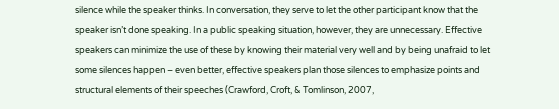silence while the speaker thinks. In conversation, they serve to let the other participant know that the speaker isn’t done speaking. In a public speaking situation, however, they are unnecessary. Effective speakers can minimize the use of these by knowing their material very well and by being unafraid to let some silences happen – even better, effective speakers plan those silences to emphasize points and structural elements of their speeches (Crawford, Croft, & Tomlinson, 2007,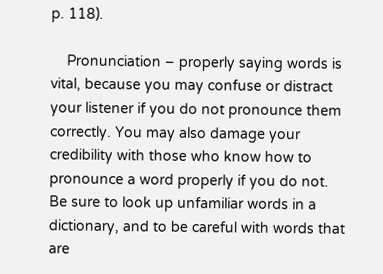p. 118).

    Pronunciation – properly saying words is vital, because you may confuse or distract your listener if you do not pronounce them correctly. You may also damage your credibility with those who know how to pronounce a word properly if you do not. Be sure to look up unfamiliar words in a dictionary, and to be careful with words that are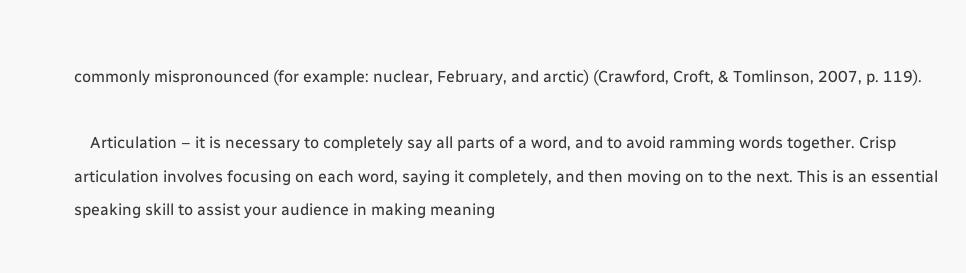commonly mispronounced (for example: nuclear, February, and arctic) (Crawford, Croft, & Tomlinson, 2007, p. 119).

    Articulation – it is necessary to completely say all parts of a word, and to avoid ramming words together. Crisp articulation involves focusing on each word, saying it completely, and then moving on to the next. This is an essential speaking skill to assist your audience in making meaning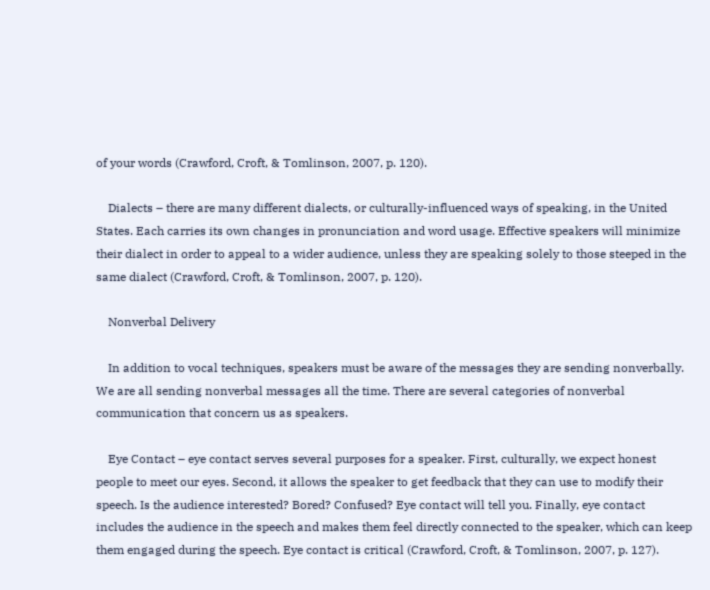of your words (Crawford, Croft, & Tomlinson, 2007, p. 120).

    Dialects – there are many different dialects, or culturally-influenced ways of speaking, in the United States. Each carries its own changes in pronunciation and word usage. Effective speakers will minimize their dialect in order to appeal to a wider audience, unless they are speaking solely to those steeped in the same dialect (Crawford, Croft, & Tomlinson, 2007, p. 120).

    Nonverbal Delivery

    In addition to vocal techniques, speakers must be aware of the messages they are sending nonverbally. We are all sending nonverbal messages all the time. There are several categories of nonverbal communication that concern us as speakers.

    Eye Contact – eye contact serves several purposes for a speaker. First, culturally, we expect honest people to meet our eyes. Second, it allows the speaker to get feedback that they can use to modify their speech. Is the audience interested? Bored? Confused? Eye contact will tell you. Finally, eye contact includes the audience in the speech and makes them feel directly connected to the speaker, which can keep them engaged during the speech. Eye contact is critical (Crawford, Croft, & Tomlinson, 2007, p. 127).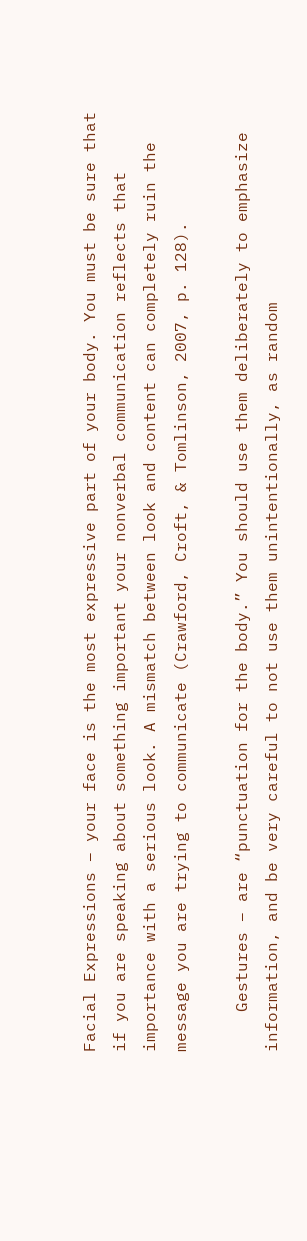Facial Expressions – your face is the most expressive part of your body. You must be sure that if you are speaking about something important your nonverbal communication reflects that importance with a serious look. A mismatch between look and content can completely ruin the message you are trying to communicate (Crawford, Croft, & Tomlinson, 2007, p. 128).

    Gestures – are “punctuation for the body.” You should use them deliberately to emphasize information, and be very careful to not use them unintentionally, as random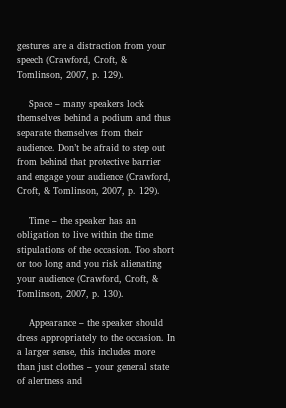gestures are a distraction from your speech (Crawford, Croft, & Tomlinson, 2007, p. 129).

    Space – many speakers lock themselves behind a podium and thus separate themselves from their audience. Don’t be afraid to step out from behind that protective barrier and engage your audience (Crawford, Croft, & Tomlinson, 2007, p. 129).

    Time – the speaker has an obligation to live within the time stipulations of the occasion. Too short or too long and you risk alienating your audience (Crawford, Croft, & Tomlinson, 2007, p. 130).

    Appearance – the speaker should dress appropriately to the occasion. In a larger sense, this includes more than just clothes – your general state of alertness and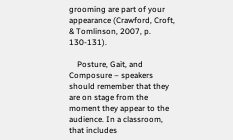grooming are part of your appearance (Crawford, Croft, & Tomlinson, 2007, p. 130-131).

    Posture, Gait, and Composure – speakers should remember that they are on stage from the moment they appear to the audience. In a classroom, that includes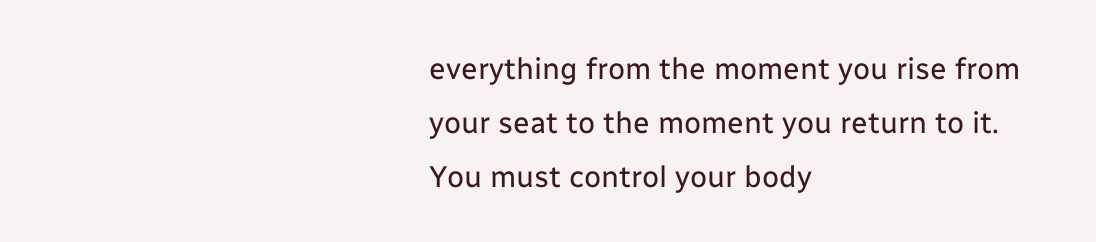everything from the moment you rise from your seat to the moment you return to it. You must control your body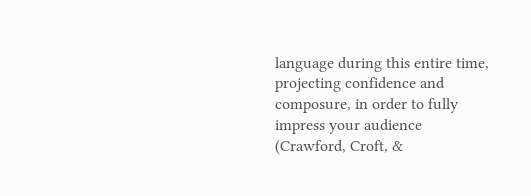language during this entire time, projecting confidence and composure, in order to fully impress your audience (Crawford, Croft, &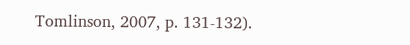Tomlinson, 2007, p. 131-132).